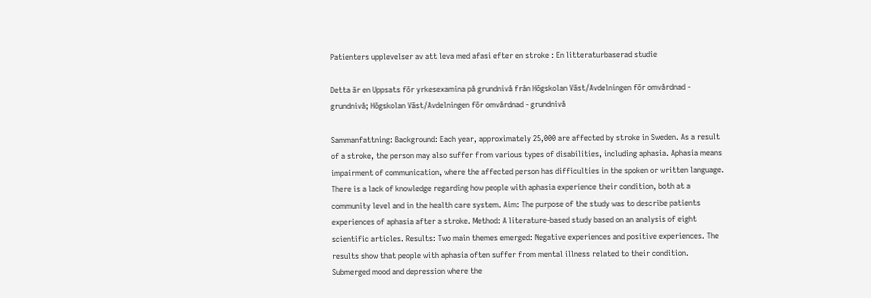Patienters upplevelser av att leva med afasi efter en stroke : En litteraturbaserad studie

Detta är en Uppsats för yrkesexamina på grundnivå från Högskolan Väst/Avdelningen för omvårdnad - grundnivå; Högskolan Väst/Avdelningen för omvårdnad - grundnivå

Sammanfattning: Background: Each year, approximately 25,000 are affected by stroke in Sweden. As a result of a stroke, the person may also suffer from various types of disabilities, including aphasia. Aphasia means impairment of communication, where the affected person has difficulties in the spoken or written language. There is a lack of knowledge regarding how people with aphasia experience their condition, both at a community level and in the health care system. Aim: The purpose of the study was to describe patients experiences of aphasia after a stroke. Method: A literature-based study based on an analysis of eight scientific articles. Results: Two main themes emerged: Negative experiences and positive experiences. The results show that people with aphasia often suffer from mental illness related to their condition. Submerged mood and depression where the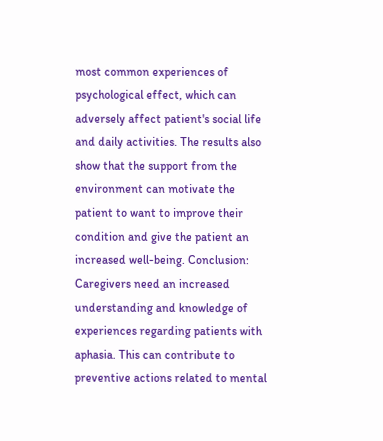most common experiences of psychological effect, which can adversely affect patient's social life and daily activities. The results also show that the support from the environment can motivate the patient to want to improve their condition and give the patient an increased well-being. Conclusion: Caregivers need an increased understanding and knowledge of experiences regarding patients with aphasia. This can contribute to preventive actions related to mental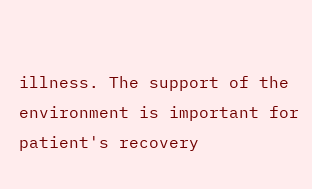illness. The support of the environment is important for patient's recovery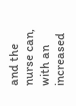and the nurse can, with an increased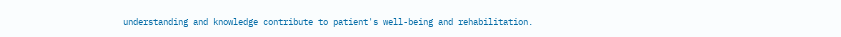understanding and knowledge contribute to patient's well-being and rehabilitation.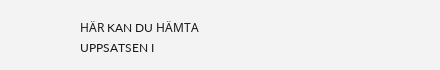HÄR KAN DU HÄMTA UPPSATSEN I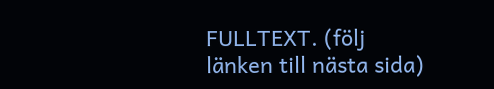FULLTEXT. (följ länken till nästa sida)